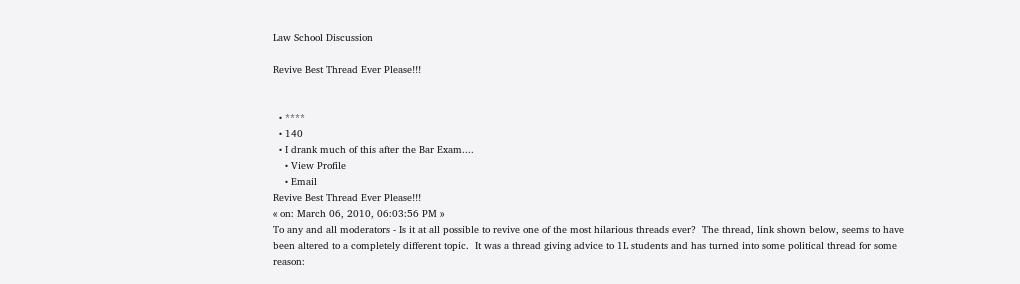Law School Discussion

Revive Best Thread Ever Please!!!


  • ****
  • 140
  • I drank much of this after the Bar Exam....
    • View Profile
    • Email
Revive Best Thread Ever Please!!!
« on: March 06, 2010, 06:03:56 PM »
To any and all moderators - Is it at all possible to revive one of the most hilarious threads ever?  The thread, link shown below, seems to have been altered to a completely different topic.  It was a thread giving advice to 1L students and has turned into some political thread for some reason: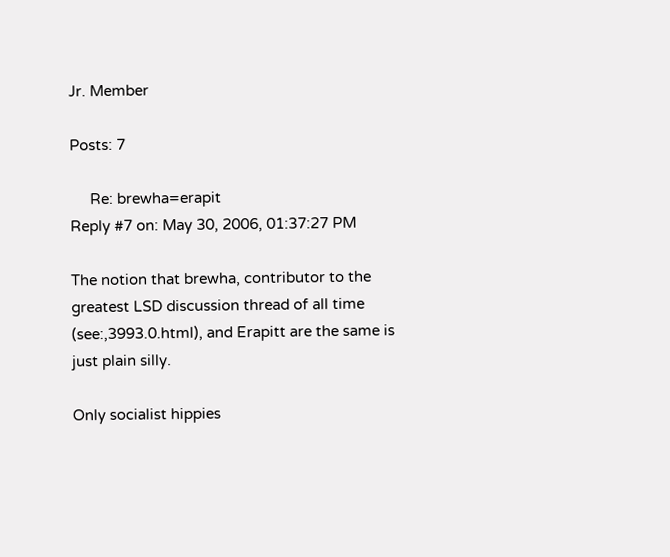Jr. Member

Posts: 7

     Re: brewha=erapit
Reply #7 on: May 30, 2006, 01:37:27 PM

The notion that brewha, contributor to the greatest LSD discussion thread of all time (see:,3993.0.html), and Erapitt are the same is just plain silly.

Only socialist hippies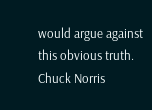would argue against this obvious truth. Chuck Norris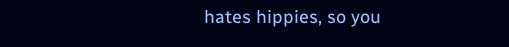hates hippies, so you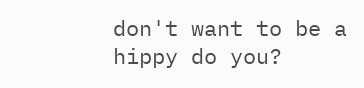don't want to be a hippy do you?